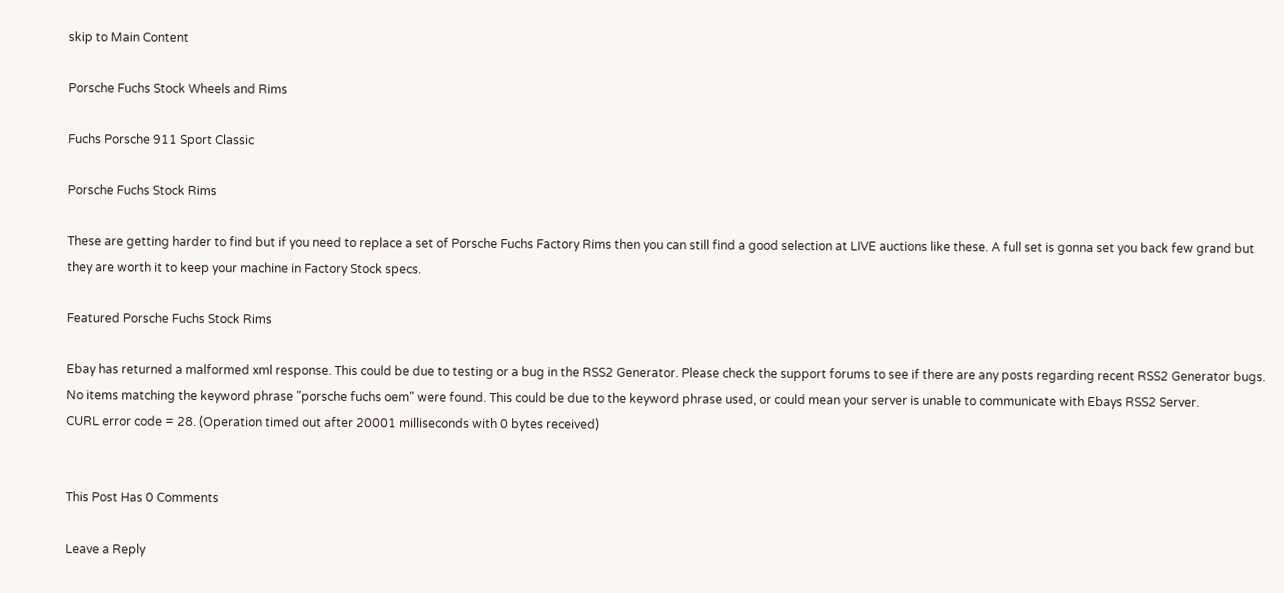skip to Main Content

Porsche Fuchs Stock Wheels and Rims

Fuchs Porsche 911 Sport Classic

Porsche Fuchs Stock Rims

These are getting harder to find but if you need to replace a set of Porsche Fuchs Factory Rims then you can still find a good selection at LIVE auctions like these. A full set is gonna set you back few grand but they are worth it to keep your machine in Factory Stock specs.

Featured Porsche Fuchs Stock Rims

Ebay has returned a malformed xml response. This could be due to testing or a bug in the RSS2 Generator. Please check the support forums to see if there are any posts regarding recent RSS2 Generator bugs.
No items matching the keyword phrase "porsche fuchs oem" were found. This could be due to the keyword phrase used, or could mean your server is unable to communicate with Ebays RSS2 Server.
CURL error code = 28. (Operation timed out after 20001 milliseconds with 0 bytes received)


This Post Has 0 Comments

Leave a Reply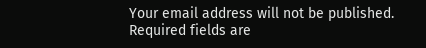Your email address will not be published. Required fields are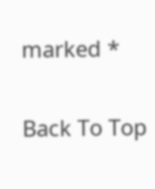marked *

Back To Top